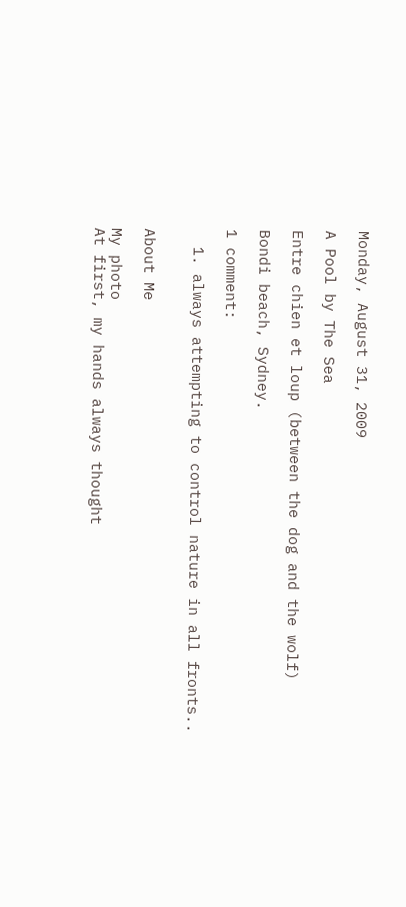Monday, August 31, 2009

A Pool by The Sea

Entre chien et loup (between the dog and the wolf)

Bondi beach, Sydney.

1 comment:

  1. always attempting to control nature in all fronts..


About Me

My photo
At first, my hands always thought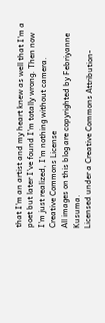that I'm an artist and my heart knew as well that I'm a poet but later I've found I'm totally wrong. Then now I'm just realized, I'm nothing without camera.
Creative Commons License
All images on this blog are copyrighted by Febriyanne Kusuma.
Licensed under a Creative Commons Attribution-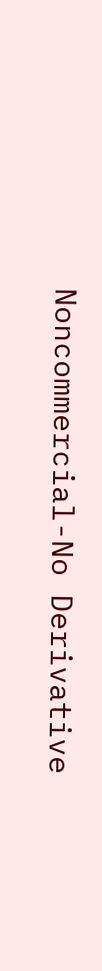Noncommercial-No Derivative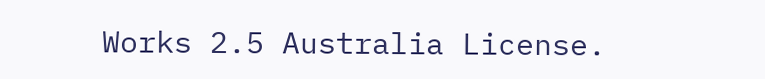Works 2.5 Australia License.